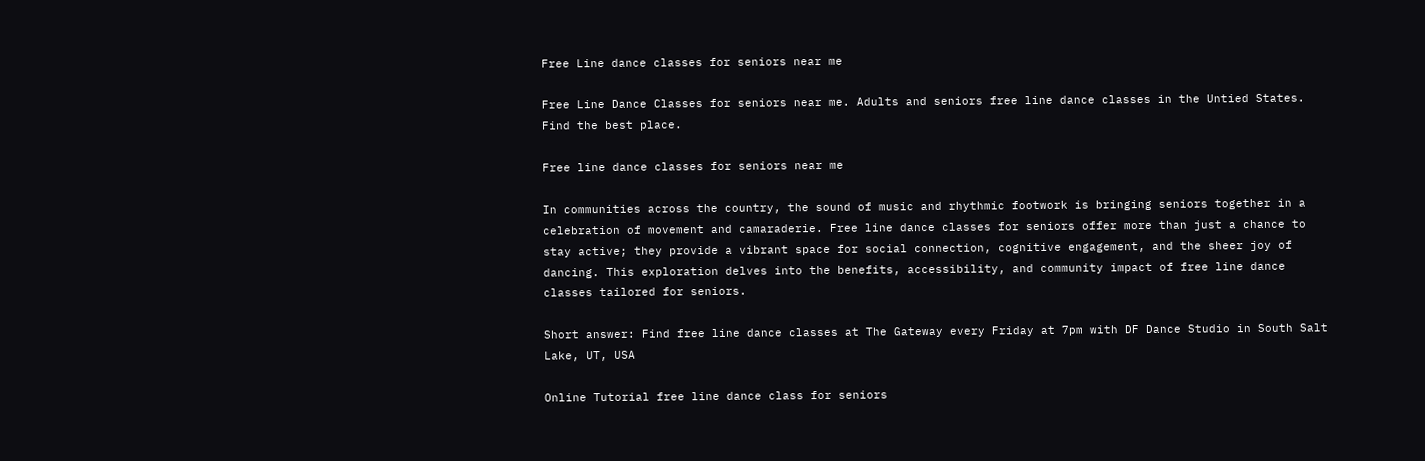Free Line dance classes for seniors near me

Free Line Dance Classes for seniors near me. Adults and seniors free line dance classes in the Untied States. Find the best place.

Free line dance classes for seniors near me

In communities across the country, the sound of music and rhythmic footwork is bringing seniors together in a celebration of movement and camaraderie. Free line dance classes for seniors offer more than just a chance to stay active; they provide a vibrant space for social connection, cognitive engagement, and the sheer joy of dancing. This exploration delves into the benefits, accessibility, and community impact of free line dance classes tailored for seniors.

Short answer: Find free line dance classes at The Gateway every Friday at 7pm with DF Dance Studio in South Salt Lake, UT, USA

Online Tutorial free line dance class for seniors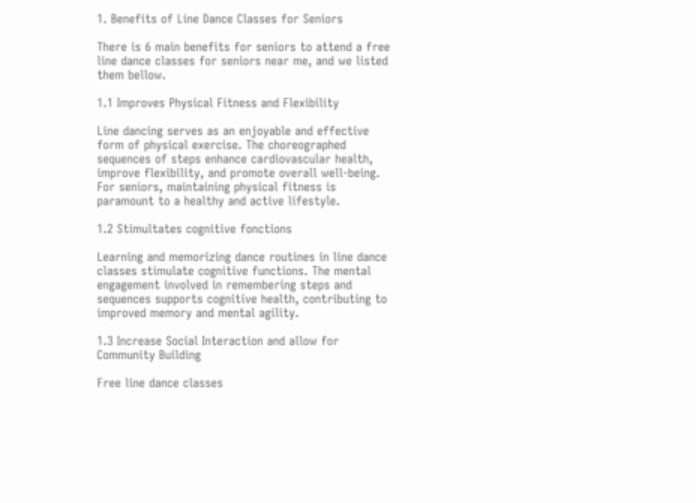1. Benefits of Line Dance Classes for Seniors

There is 6 main benefits for seniors to attend a free line dance classes for seniors near me, and we listed them bellow.

1.1 Improves Physical Fitness and Flexibility

Line dancing serves as an enjoyable and effective form of physical exercise. The choreographed sequences of steps enhance cardiovascular health, improve flexibility, and promote overall well-being. For seniors, maintaining physical fitness is paramount to a healthy and active lifestyle.

1.2 Stimultates cognitive fonctions

Learning and memorizing dance routines in line dance classes stimulate cognitive functions. The mental engagement involved in remembering steps and sequences supports cognitive health, contributing to improved memory and mental agility.

1.3 Increase Social Interaction and allow for Community Building

Free line dance classes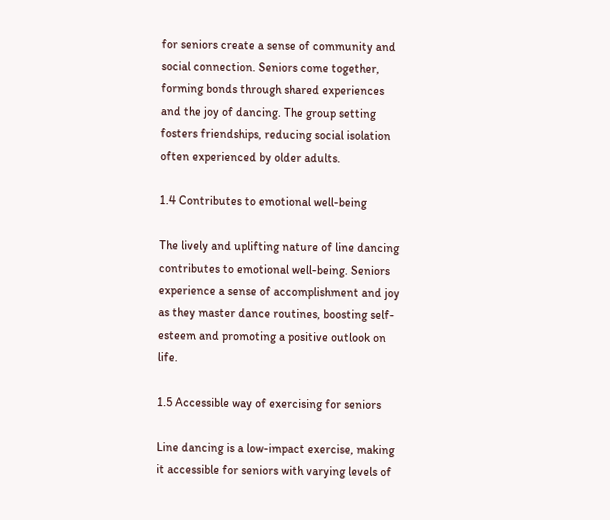for seniors create a sense of community and social connection. Seniors come together, forming bonds through shared experiences and the joy of dancing. The group setting fosters friendships, reducing social isolation often experienced by older adults.

1.4 Contributes to emotional well-being

The lively and uplifting nature of line dancing contributes to emotional well-being. Seniors experience a sense of accomplishment and joy as they master dance routines, boosting self-esteem and promoting a positive outlook on life.

1.5 Accessible way of exercising for seniors

Line dancing is a low-impact exercise, making it accessible for seniors with varying levels of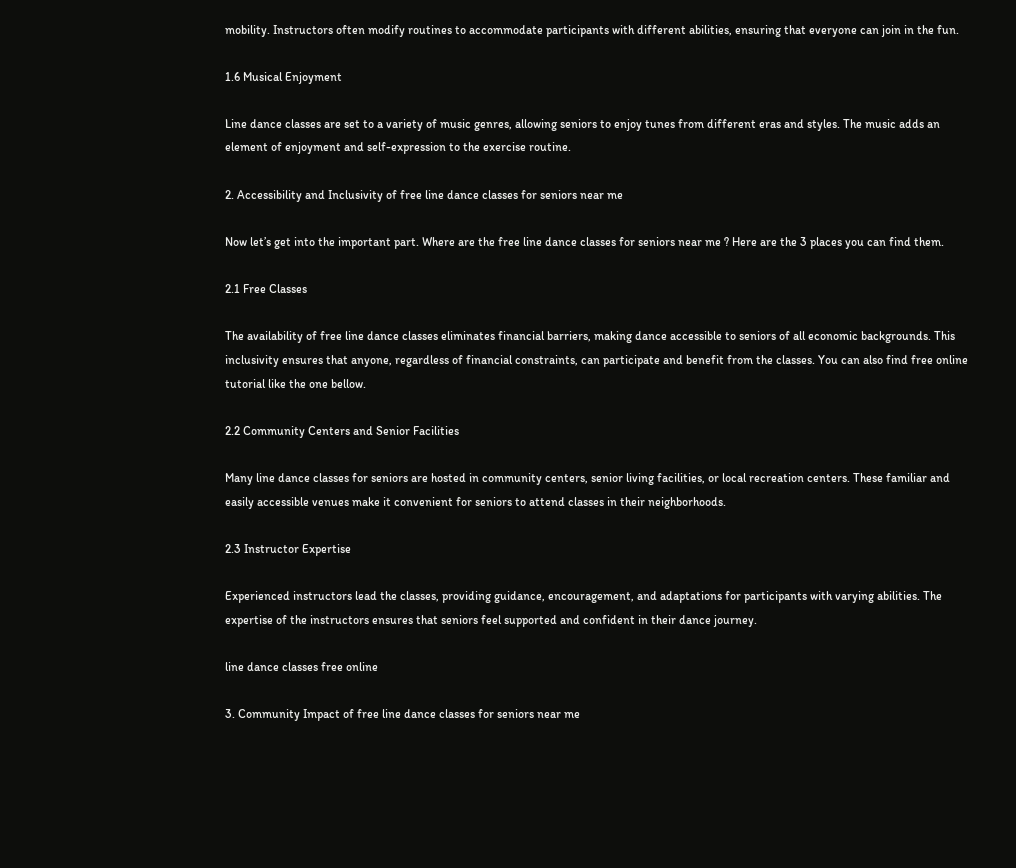mobility. Instructors often modify routines to accommodate participants with different abilities, ensuring that everyone can join in the fun.

1.6 Musical Enjoyment

Line dance classes are set to a variety of music genres, allowing seniors to enjoy tunes from different eras and styles. The music adds an element of enjoyment and self-expression to the exercise routine.

2. Accessibility and Inclusivity of free line dance classes for seniors near me

Now let’s get into the important part. Where are the free line dance classes for seniors near me ? Here are the 3 places you can find them.

2.1 Free Classes

The availability of free line dance classes eliminates financial barriers, making dance accessible to seniors of all economic backgrounds. This inclusivity ensures that anyone, regardless of financial constraints, can participate and benefit from the classes. You can also find free online tutorial like the one bellow.

2.2 Community Centers and Senior Facilities

Many line dance classes for seniors are hosted in community centers, senior living facilities, or local recreation centers. These familiar and easily accessible venues make it convenient for seniors to attend classes in their neighborhoods.

2.3 Instructor Expertise

Experienced instructors lead the classes, providing guidance, encouragement, and adaptations for participants with varying abilities. The expertise of the instructors ensures that seniors feel supported and confident in their dance journey.

line dance classes free online

3. Community Impact of free line dance classes for seniors near me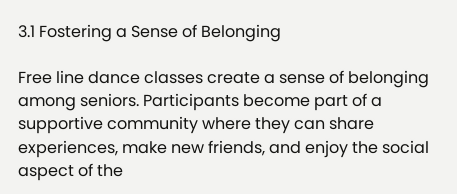3.1 Fostering a Sense of Belonging

Free line dance classes create a sense of belonging among seniors. Participants become part of a supportive community where they can share experiences, make new friends, and enjoy the social aspect of the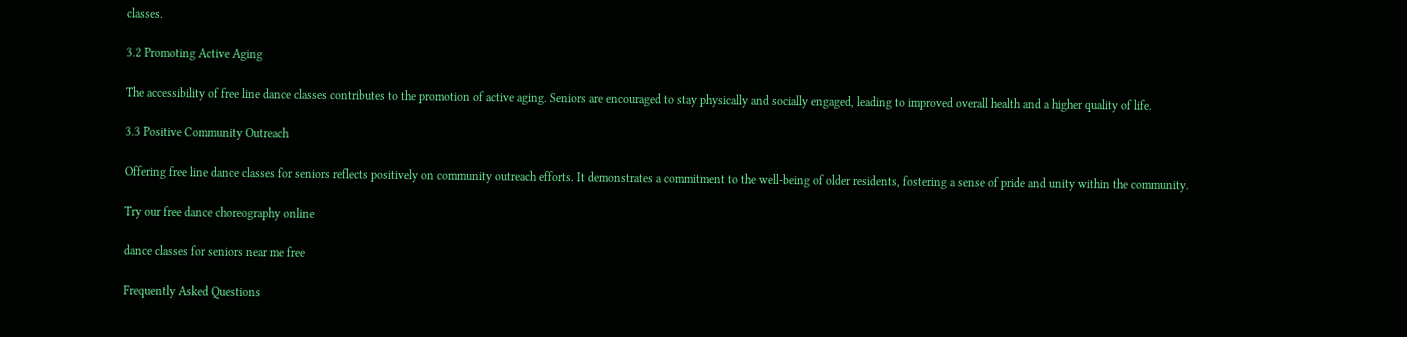classes.

3.2 Promoting Active Aging

The accessibility of free line dance classes contributes to the promotion of active aging. Seniors are encouraged to stay physically and socially engaged, leading to improved overall health and a higher quality of life.

3.3 Positive Community Outreach

Offering free line dance classes for seniors reflects positively on community outreach efforts. It demonstrates a commitment to the well-being of older residents, fostering a sense of pride and unity within the community.

Try our free dance choreography online

dance classes for seniors near me free

Frequently Asked Questions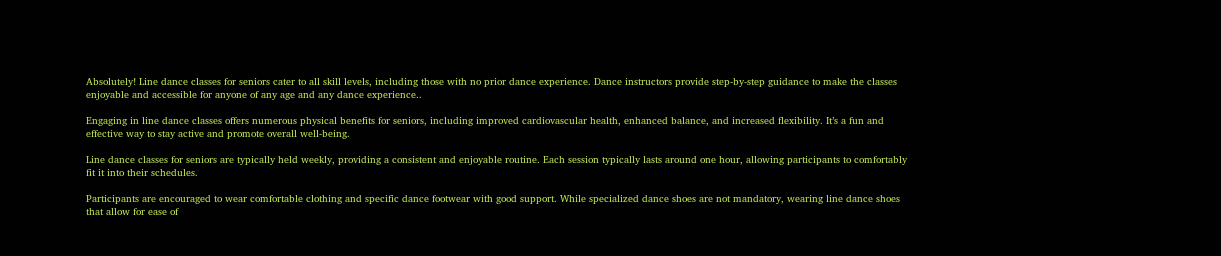Absolutely! Line dance classes for seniors cater to all skill levels, including those with no prior dance experience. Dance instructors provide step-by-step guidance to make the classes enjoyable and accessible for anyone of any age and any dance experience..

Engaging in line dance classes offers numerous physical benefits for seniors, including improved cardiovascular health, enhanced balance, and increased flexibility. It’s a fun and effective way to stay active and promote overall well-being.

Line dance classes for seniors are typically held weekly, providing a consistent and enjoyable routine. Each session typically lasts around one hour, allowing participants to comfortably fit it into their schedules.

Participants are encouraged to wear comfortable clothing and specific dance footwear with good support. While specialized dance shoes are not mandatory, wearing line dance shoes that allow for ease of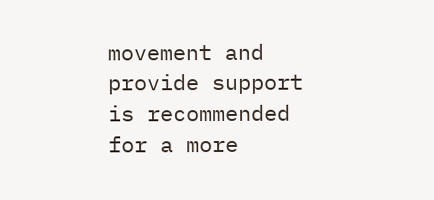movement and provide support is recommended for a more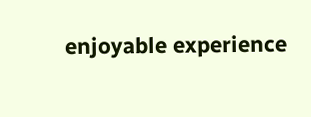enjoyable experience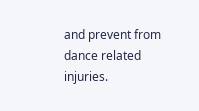and prevent from dance related injuries.